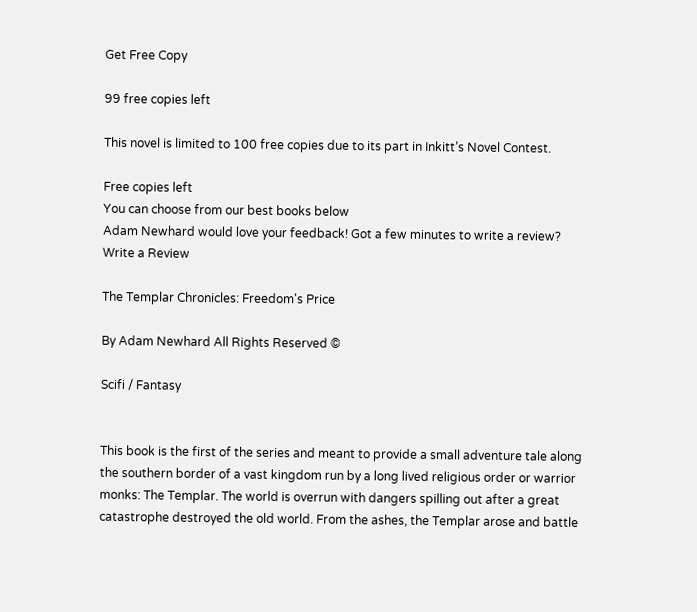Get Free Copy

99 free copies left

This novel is limited to 100 free copies due to its part in Inkitt’s Novel Contest.

Free copies left
You can choose from our best books below
Adam Newhard would love your feedback! Got a few minutes to write a review?
Write a Review

The Templar Chronicles: Freedom's Price

By Adam Newhard All Rights Reserved ©

Scifi / Fantasy


This book is the first of the series and meant to provide a small adventure tale along the southern border of a vast kingdom run by a long lived religious order or warrior monks: The Templar. The world is overrun with dangers spilling out after a great catastrophe destroyed the old world. From the ashes, the Templar arose and battle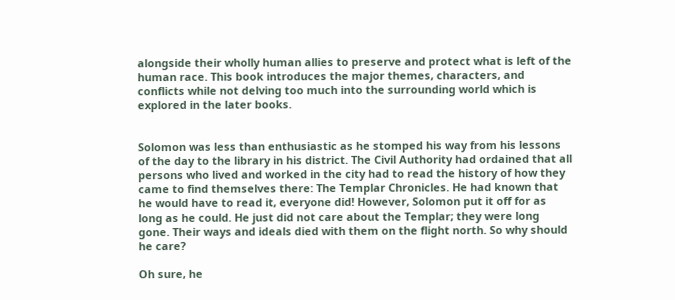alongside their wholly human allies to preserve and protect what is left of the human race. This book introduces the major themes, characters, and conflicts while not delving too much into the surrounding world which is explored in the later books.


Solomon was less than enthusiastic as he stomped his way from his lessons of the day to the library in his district. The Civil Authority had ordained that all persons who lived and worked in the city had to read the history of how they came to find themselves there: The Templar Chronicles. He had known that he would have to read it, everyone did! However, Solomon put it off for as long as he could. He just did not care about the Templar; they were long gone. Their ways and ideals died with them on the flight north. So why should he care?

Oh sure, he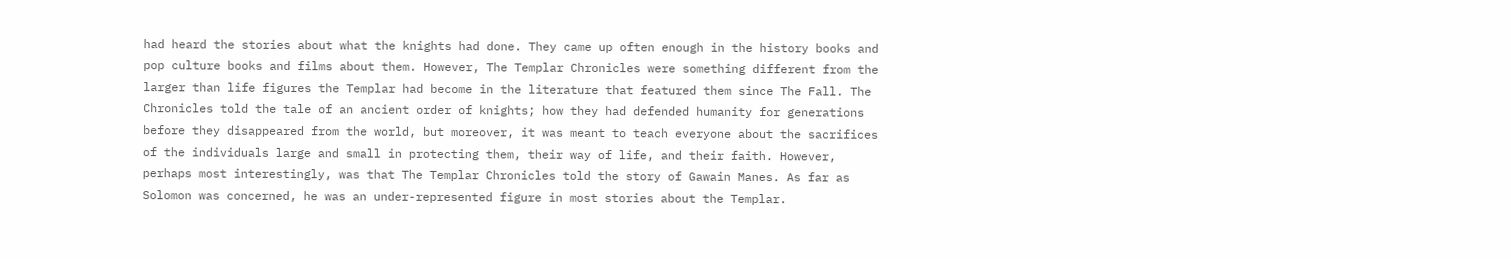had heard the stories about what the knights had done. They came up often enough in the history books and pop culture books and films about them. However, The Templar Chronicles were something different from the larger than life figures the Templar had become in the literature that featured them since The Fall. The Chronicles told the tale of an ancient order of knights; how they had defended humanity for generations before they disappeared from the world, but moreover, it was meant to teach everyone about the sacrifices of the individuals large and small in protecting them, their way of life, and their faith. However, perhaps most interestingly, was that The Templar Chronicles told the story of Gawain Manes. As far as Solomon was concerned, he was an under-represented figure in most stories about the Templar.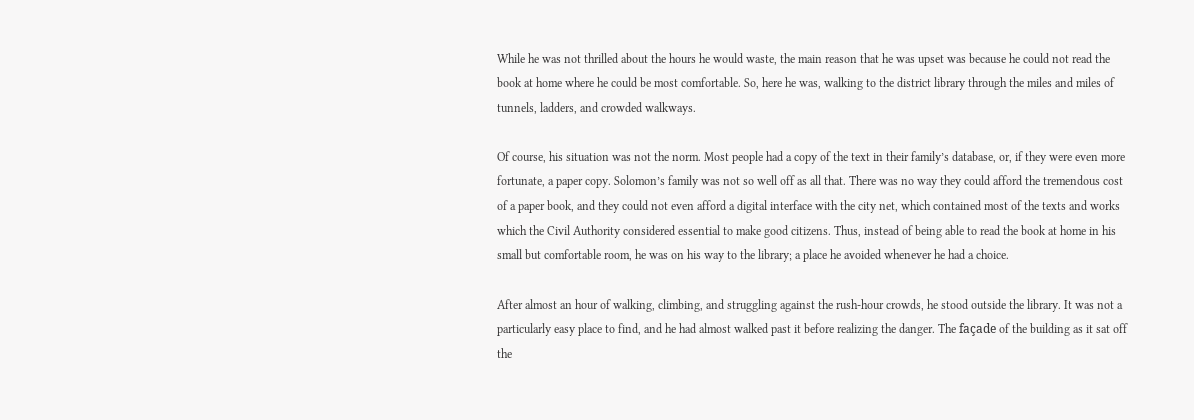While he was not thrilled about the hours he would waste, the main reason that he was upset was because he could not read the book at home where he could be most comfortable. So, here he was, walking to the district library through the miles and miles of tunnels, ladders, and crowded walkways.

Of course, his situation was not the norm. Most people had a copy of the text in their family’s database, or, if they were even more fortunate, a paper copy. Solomon’s family was not so well off as all that. There was no way they could afford the tremendous cost of a paper book, and they could not even afford a digital interface with the city net, which contained most of the texts and works which the Civil Authority considered essential to make good citizens. Thus, instead of being able to read the book at home in his small but comfortable room, he was on his way to the library; a place he avoided whenever he had a choice.

After almost an hour of walking, climbing, and struggling against the rush-hour crowds, he stood outside the library. It was not a particularly easy place to find, and he had almost walked past it before realizing the danger. The façade of the building as it sat off the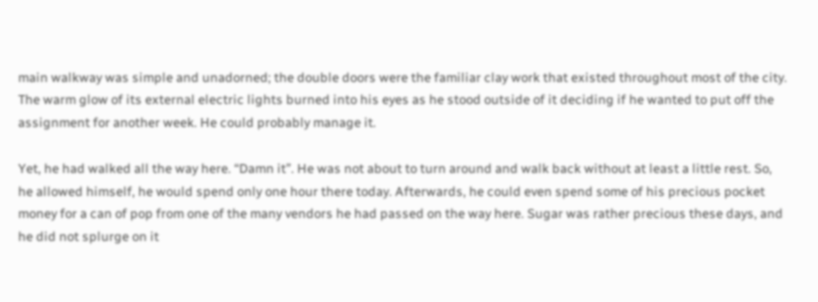main walkway was simple and unadorned; the double doors were the familiar clay work that existed throughout most of the city. The warm glow of its external electric lights burned into his eyes as he stood outside of it deciding if he wanted to put off the assignment for another week. He could probably manage it.

Yet, he had walked all the way here. “Damn it”. He was not about to turn around and walk back without at least a little rest. So, he allowed himself, he would spend only one hour there today. Afterwards, he could even spend some of his precious pocket money for a can of pop from one of the many vendors he had passed on the way here. Sugar was rather precious these days, and he did not splurge on it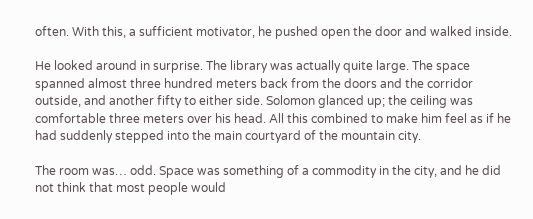often. With this, a sufficient motivator, he pushed open the door and walked inside.

He looked around in surprise. The library was actually quite large. The space spanned almost three hundred meters back from the doors and the corridor outside, and another fifty to either side. Solomon glanced up; the ceiling was comfortable three meters over his head. All this combined to make him feel as if he had suddenly stepped into the main courtyard of the mountain city.

The room was… odd. Space was something of a commodity in the city, and he did not think that most people would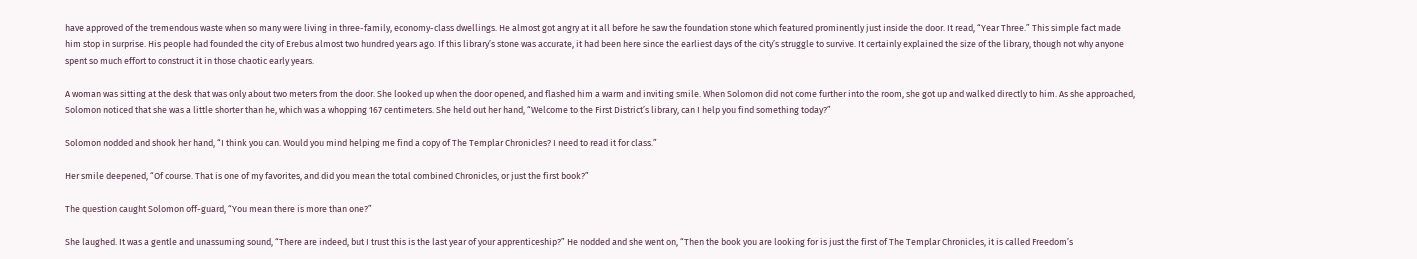have approved of the tremendous waste when so many were living in three-family, economy-class dwellings. He almost got angry at it all before he saw the foundation stone which featured prominently just inside the door. It read, “Year Three.” This simple fact made him stop in surprise. His people had founded the city of Erebus almost two hundred years ago. If this library’s stone was accurate, it had been here since the earliest days of the city’s struggle to survive. It certainly explained the size of the library, though not why anyone spent so much effort to construct it in those chaotic early years.

A woman was sitting at the desk that was only about two meters from the door. She looked up when the door opened, and flashed him a warm and inviting smile. When Solomon did not come further into the room, she got up and walked directly to him. As she approached, Solomon noticed that she was a little shorter than he, which was a whopping 167 centimeters. She held out her hand, “Welcome to the First District’s library, can I help you find something today?”

Solomon nodded and shook her hand, “I think you can. Would you mind helping me find a copy of The Templar Chronicles? I need to read it for class.”

Her smile deepened, “Of course. That is one of my favorites, and did you mean the total combined Chronicles, or just the first book?”

The question caught Solomon off-guard, “You mean there is more than one?”

She laughed. It was a gentle and unassuming sound, “There are indeed, but I trust this is the last year of your apprenticeship?” He nodded and she went on, “Then the book you are looking for is just the first of The Templar Chronicles, it is called Freedom’s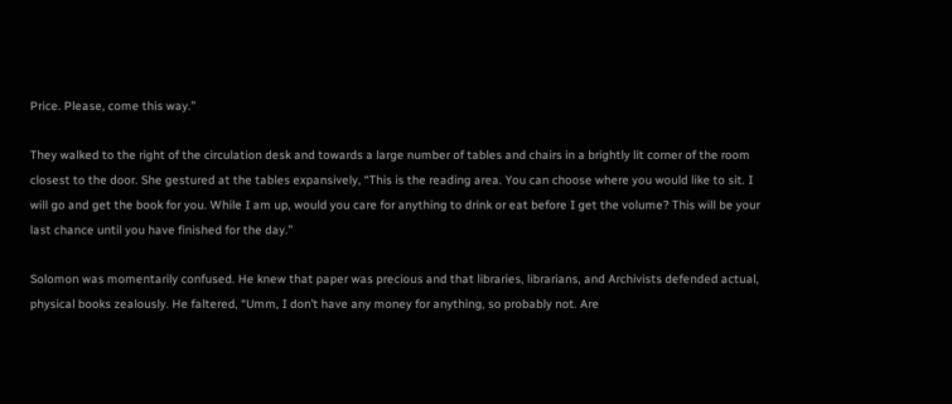Price. Please, come this way.”

They walked to the right of the circulation desk and towards a large number of tables and chairs in a brightly lit corner of the room closest to the door. She gestured at the tables expansively, “This is the reading area. You can choose where you would like to sit. I will go and get the book for you. While I am up, would you care for anything to drink or eat before I get the volume? This will be your last chance until you have finished for the day.”

Solomon was momentarily confused. He knew that paper was precious and that libraries, librarians, and Archivists defended actual, physical books zealously. He faltered, “Umm, I don’t have any money for anything, so probably not. Are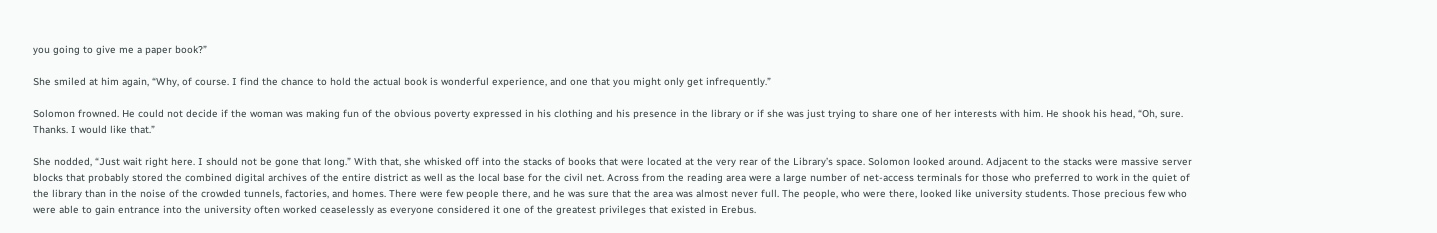you going to give me a paper book?”

She smiled at him again, “Why, of course. I find the chance to hold the actual book is wonderful experience, and one that you might only get infrequently.”

Solomon frowned. He could not decide if the woman was making fun of the obvious poverty expressed in his clothing and his presence in the library or if she was just trying to share one of her interests with him. He shook his head, “Oh, sure. Thanks. I would like that.”

She nodded, “Just wait right here. I should not be gone that long.” With that, she whisked off into the stacks of books that were located at the very rear of the Library’s space. Solomon looked around. Adjacent to the stacks were massive server blocks that probably stored the combined digital archives of the entire district as well as the local base for the civil net. Across from the reading area were a large number of net-access terminals for those who preferred to work in the quiet of the library than in the noise of the crowded tunnels, factories, and homes. There were few people there, and he was sure that the area was almost never full. The people, who were there, looked like university students. Those precious few who were able to gain entrance into the university often worked ceaselessly as everyone considered it one of the greatest privileges that existed in Erebus.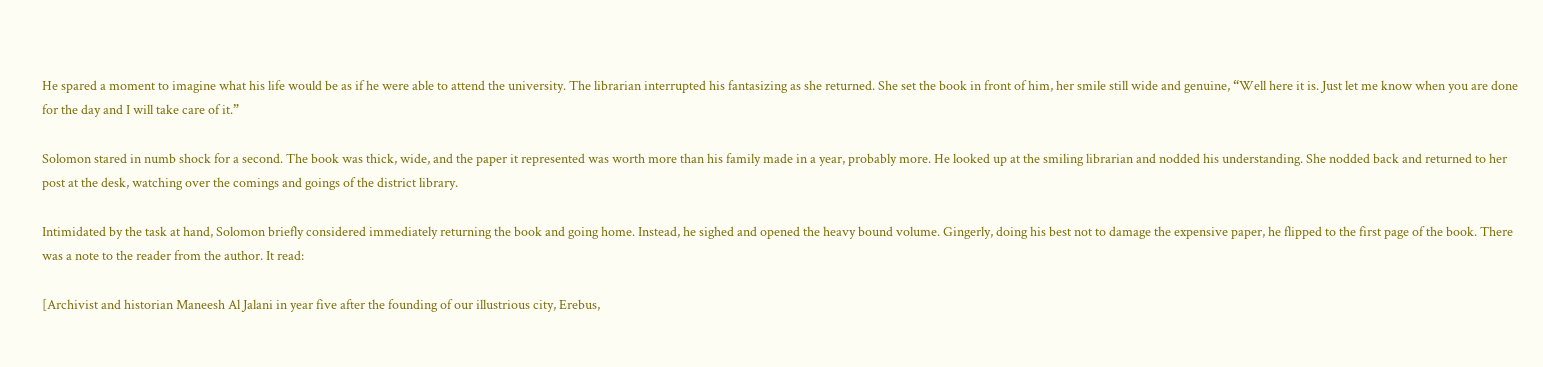He spared a moment to imagine what his life would be as if he were able to attend the university. The librarian interrupted his fantasizing as she returned. She set the book in front of him, her smile still wide and genuine, “Well here it is. Just let me know when you are done for the day and I will take care of it.”

Solomon stared in numb shock for a second. The book was thick, wide, and the paper it represented was worth more than his family made in a year, probably more. He looked up at the smiling librarian and nodded his understanding. She nodded back and returned to her post at the desk, watching over the comings and goings of the district library.

Intimidated by the task at hand, Solomon briefly considered immediately returning the book and going home. Instead, he sighed and opened the heavy bound volume. Gingerly, doing his best not to damage the expensive paper, he flipped to the first page of the book. There was a note to the reader from the author. It read:

[Archivist and historian Maneesh Al Jalani in year five after the founding of our illustrious city, Erebus,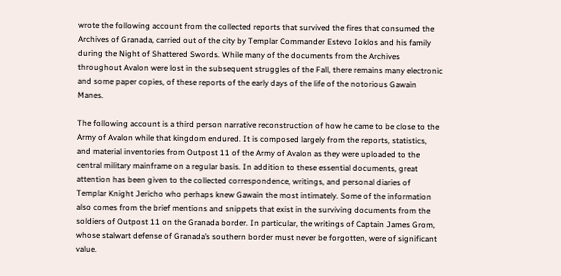wrote the following account from the collected reports that survived the fires that consumed the Archives of Granada, carried out of the city by Templar Commander Estevo Ioklos and his family during the Night of Shattered Swords. While many of the documents from the Archives throughout Avalon were lost in the subsequent struggles of the Fall, there remains many electronic and some paper copies, of these reports of the early days of the life of the notorious Gawain Manes.

The following account is a third person narrative reconstruction of how he came to be close to the Army of Avalon while that kingdom endured. It is composed largely from the reports, statistics, and material inventories from Outpost 11 of the Army of Avalon as they were uploaded to the central military mainframe on a regular basis. In addition to these essential documents, great attention has been given to the collected correspondence, writings, and personal diaries of Templar Knight Jericho who perhaps knew Gawain the most intimately. Some of the information also comes from the brief mentions and snippets that exist in the surviving documents from the soldiers of Outpost 11 on the Granada border. In particular, the writings of Captain James Grom, whose stalwart defense of Granada’s southern border must never be forgotten, were of significant value.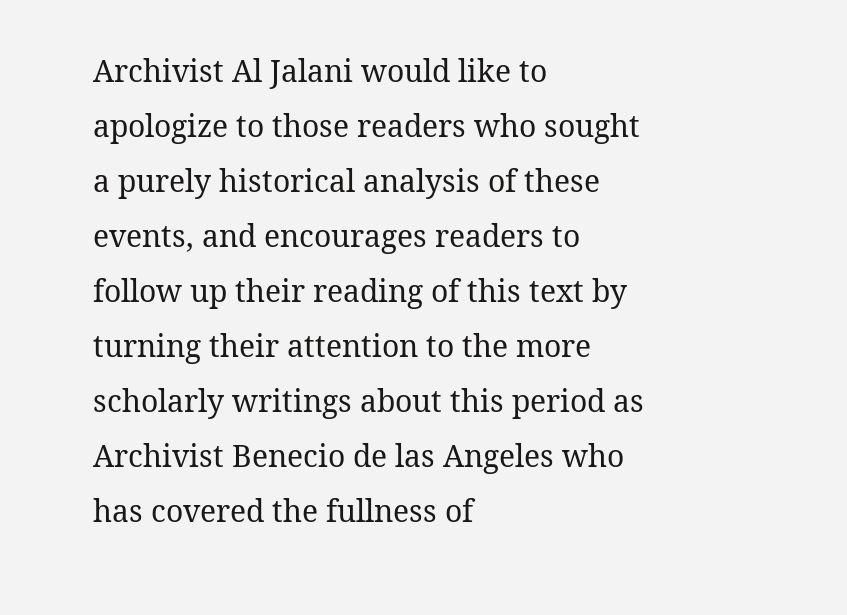Archivist Al Jalani would like to apologize to those readers who sought a purely historical analysis of these events, and encourages readers to follow up their reading of this text by turning their attention to the more scholarly writings about this period as Archivist Benecio de las Angeles who has covered the fullness of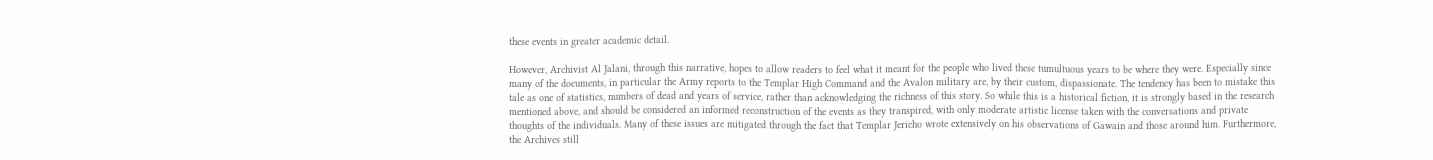these events in greater academic detail.

However, Archivist Al Jalani, through this narrative, hopes to allow readers to feel what it meant for the people who lived these tumultuous years to be where they were. Especially since many of the documents, in particular the Army reports to the Templar High Command and the Avalon military are, by their custom, dispassionate. The tendency has been to mistake this tale as one of statistics, numbers of dead and years of service, rather than acknowledging the richness of this story. So while this is a historical fiction, it is strongly based in the research mentioned above, and should be considered an informed reconstruction of the events as they transpired, with only moderate artistic license taken with the conversations and private thoughts of the individuals. Many of these issues are mitigated through the fact that Templar Jericho wrote extensively on his observations of Gawain and those around him. Furthermore, the Archives still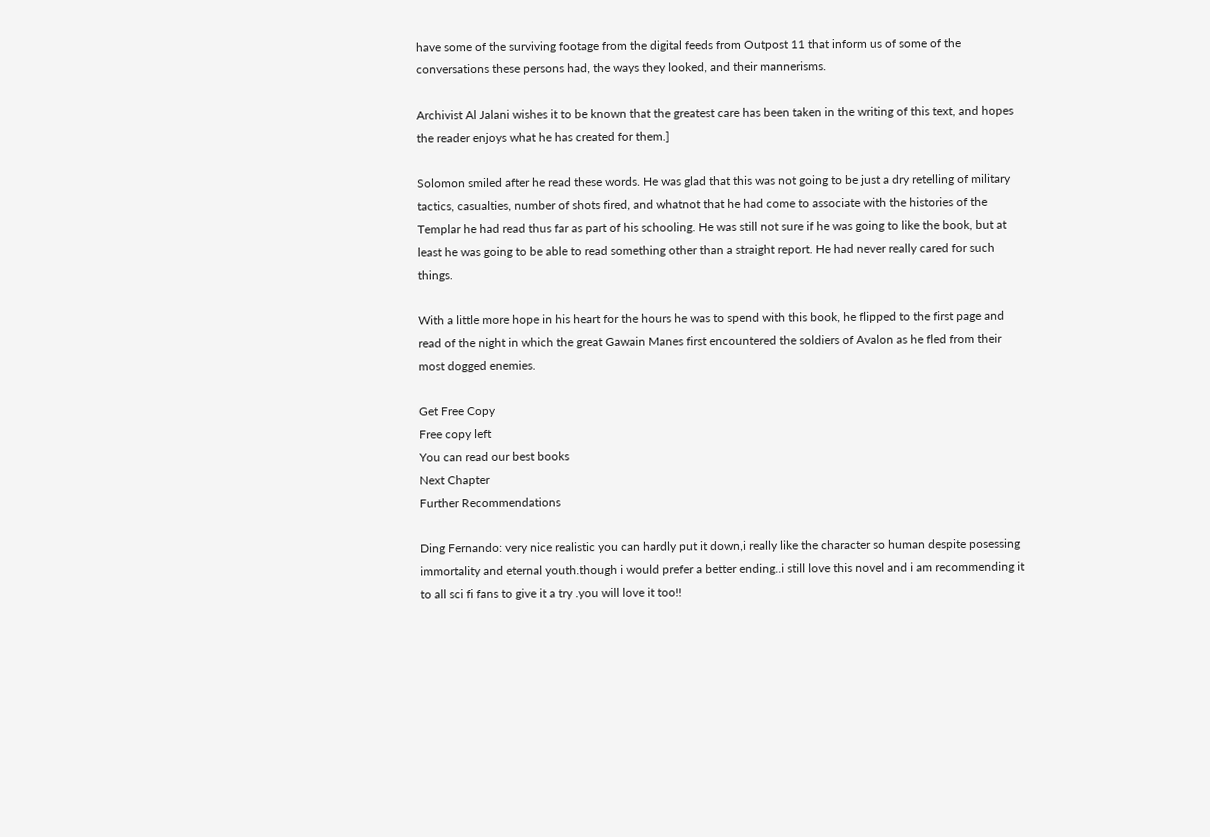have some of the surviving footage from the digital feeds from Outpost 11 that inform us of some of the conversations these persons had, the ways they looked, and their mannerisms.

Archivist Al Jalani wishes it to be known that the greatest care has been taken in the writing of this text, and hopes the reader enjoys what he has created for them.]

Solomon smiled after he read these words. He was glad that this was not going to be just a dry retelling of military tactics, casualties, number of shots fired, and whatnot that he had come to associate with the histories of the Templar he had read thus far as part of his schooling. He was still not sure if he was going to like the book, but at least he was going to be able to read something other than a straight report. He had never really cared for such things.

With a little more hope in his heart for the hours he was to spend with this book, he flipped to the first page and read of the night in which the great Gawain Manes first encountered the soldiers of Avalon as he fled from their most dogged enemies.

Get Free Copy
Free copy left
You can read our best books
Next Chapter
Further Recommendations

Ding Fernando: very nice realistic you can hardly put it down,i really like the character so human despite posessing immortality and eternal youth.though i would prefer a better ending..i still love this novel and i am recommending it to all sci fi fans to give it a try .you will love it too!!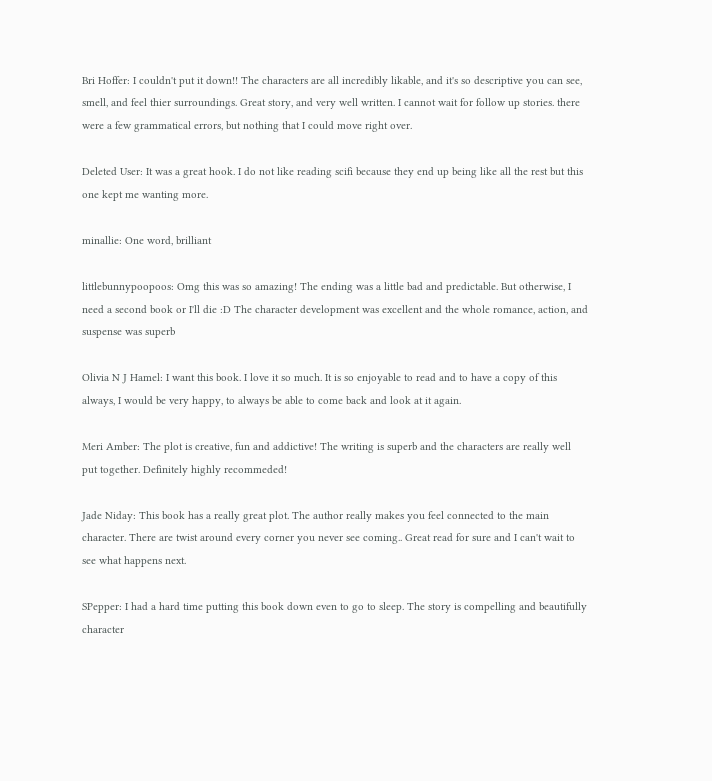Bri Hoffer: I couldn't put it down!! The characters are all incredibly likable, and it's so descriptive you can see, smell, and feel thier surroundings. Great story, and very well written. I cannot wait for follow up stories. there were a few grammatical errors, but nothing that I could move right over.

Deleted User: It was a great hook. I do not like reading scifi because they end up being like all the rest but this one kept me wanting more.

minallie: One word, brilliant

littlebunnypoopoos: Omg this was so amazing! The ending was a little bad and predictable. But otherwise, I need a second book or I'll die :D The character development was excellent and the whole romance, action, and suspense was superb

Olivia N J Hamel: I want this book. I love it so much. It is so enjoyable to read and to have a copy of this always, I would be very happy, to always be able to come back and look at it again.

Meri Amber: The plot is creative, fun and addictive! The writing is superb and the characters are really well put together. Definitely highly recommeded!

Jade Niday: This book has a really great plot. The author really makes you feel connected to the main character. There are twist around every corner you never see coming.. Great read for sure and I can't wait to see what happens next.

SPepper: I had a hard time putting this book down even to go to sleep. The story is compelling and beautifully character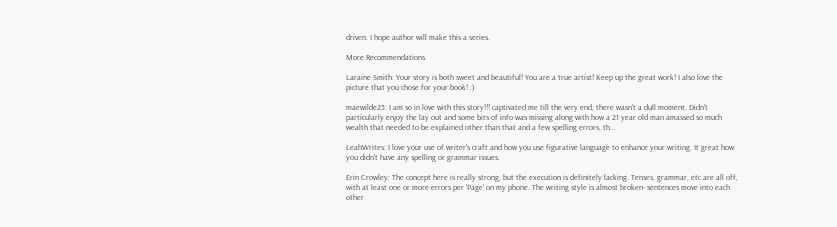driven. I hope author will make this a series.

More Recommendations

Laraine Smith: Your story is both sweet and beautiful! You are a true artist! Keep up the great work! I also love the picture that you chose for your book! :)

maewilde25: I am so in love with this story!!! captivated me till the very end, there wasn't a dull moment. Didn't particularly enjoy the lay out and some bits of info was missing along with how a 21 year old man amassed so much wealth that needed to be explained other than that and a few spelling errors, th...

LeahWrites: I love your use of writer's craft and how you use figurative language to enhance your writing. It great how you didn't have any spelling or grammar issues.

Erin Crowley: The concept here is really strong, but the execution is definitely lacking. Tenses, grammar, etc are all off, with at least one or more errors per 'Page' on my phone. The writing style is almost broken- sentences move into each other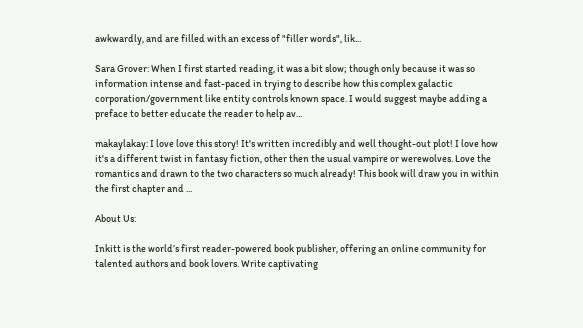awkwardly, and are filled with an excess of "filler words", lik...

Sara Grover: When I first started reading, it was a bit slow; though only because it was so information intense and fast-paced in trying to describe how this complex galactic corporation/government like entity controls known space. I would suggest maybe adding a preface to better educate the reader to help av...

makaylakay: I love love this story! It's written incredibly and well thought-out plot! I love how it's a different twist in fantasy fiction, other then the usual vampire or werewolves. Love the romantics and drawn to the two characters so much already! This book will draw you in within the first chapter and ...

About Us:

Inkitt is the world’s first reader-powered book publisher, offering an online community for talented authors and book lovers. Write captivating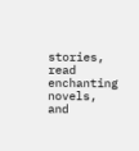stories, read enchanting novels, and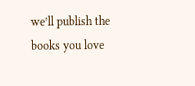we’ll publish the books you love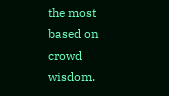the most based on crowd wisdom.